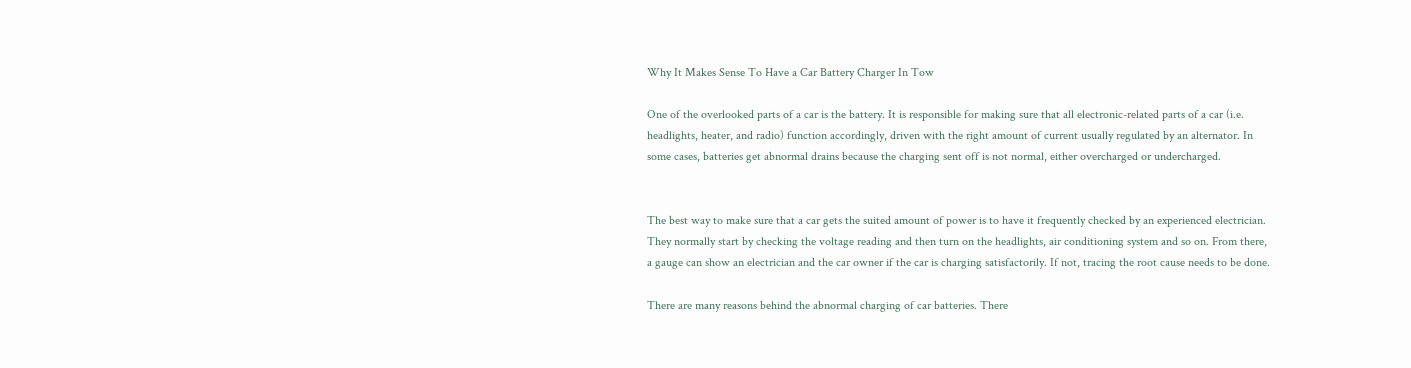Why It Makes Sense To Have a Car Battery Charger In Tow

One of the overlooked parts of a car is the battery. It is responsible for making sure that all electronic-related parts of a car (i.e. headlights, heater, and radio) function accordingly, driven with the right amount of current usually regulated by an alternator. In some cases, batteries get abnormal drains because the charging sent off is not normal, either overcharged or undercharged.


The best way to make sure that a car gets the suited amount of power is to have it frequently checked by an experienced electrician. They normally start by checking the voltage reading and then turn on the headlights, air conditioning system and so on. From there, a gauge can show an electrician and the car owner if the car is charging satisfactorily. If not, tracing the root cause needs to be done.

There are many reasons behind the abnormal charging of car batteries. There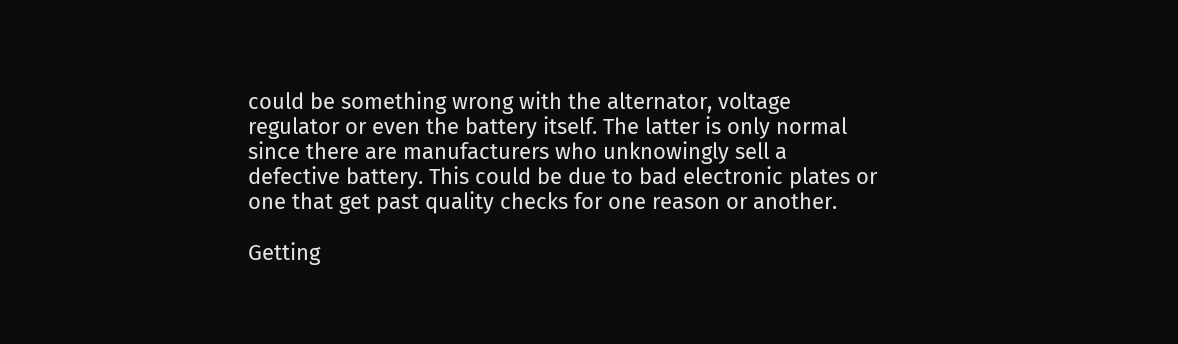could be something wrong with the alternator, voltage regulator or even the battery itself. The latter is only normal since there are manufacturers who unknowingly sell a defective battery. This could be due to bad electronic plates or one that get past quality checks for one reason or another.

Getting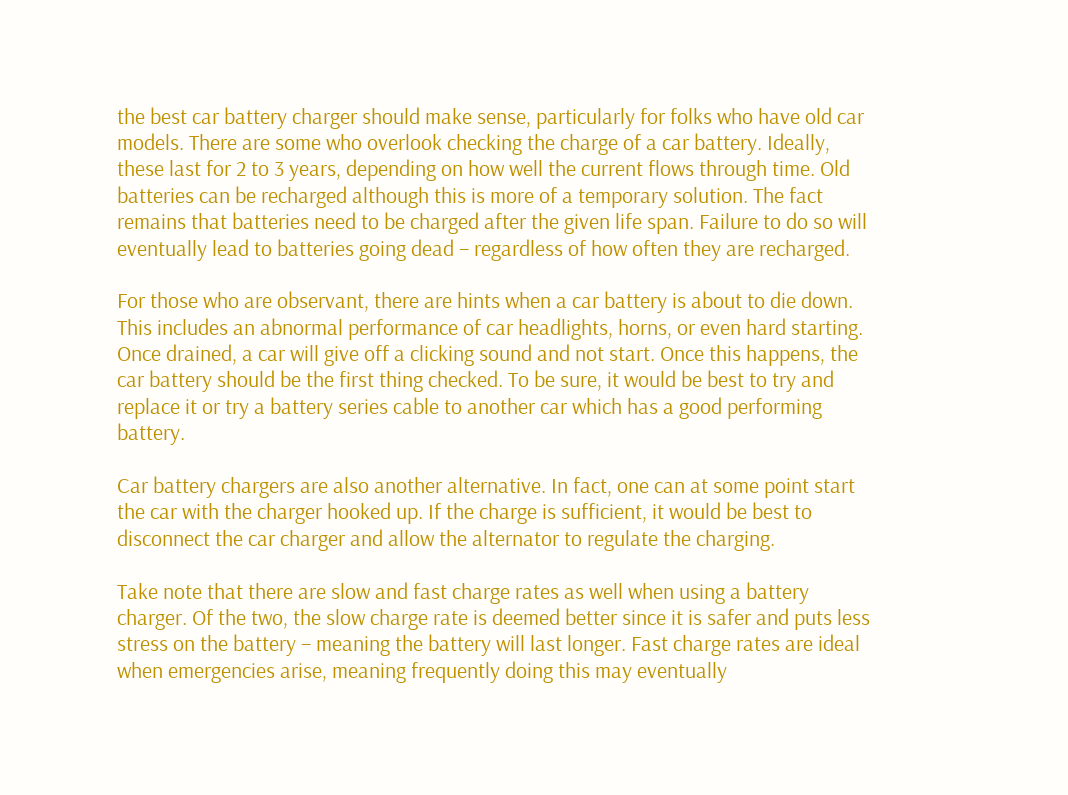the best car battery charger should make sense, particularly for folks who have old car models. There are some who overlook checking the charge of a car battery. Ideally, these last for 2 to 3 years, depending on how well the current flows through time. Old batteries can be recharged although this is more of a temporary solution. The fact remains that batteries need to be charged after the given life span. Failure to do so will eventually lead to batteries going dead – regardless of how often they are recharged.

For those who are observant, there are hints when a car battery is about to die down. This includes an abnormal performance of car headlights, horns, or even hard starting. Once drained, a car will give off a clicking sound and not start. Once this happens, the car battery should be the first thing checked. To be sure, it would be best to try and replace it or try a battery series cable to another car which has a good performing battery.

Car battery chargers are also another alternative. In fact, one can at some point start the car with the charger hooked up. If the charge is sufficient, it would be best to disconnect the car charger and allow the alternator to regulate the charging.

Take note that there are slow and fast charge rates as well when using a battery charger. Of the two, the slow charge rate is deemed better since it is safer and puts less stress on the battery – meaning the battery will last longer. Fast charge rates are ideal when emergencies arise, meaning frequently doing this may eventually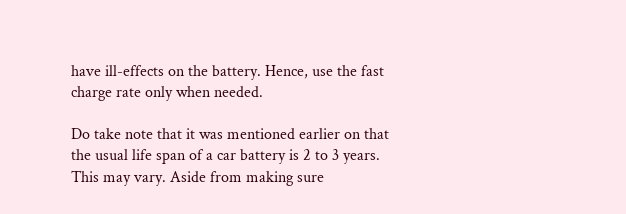have ill-effects on the battery. Hence, use the fast charge rate only when needed.

Do take note that it was mentioned earlier on that the usual life span of a car battery is 2 to 3 years. This may vary. Aside from making sure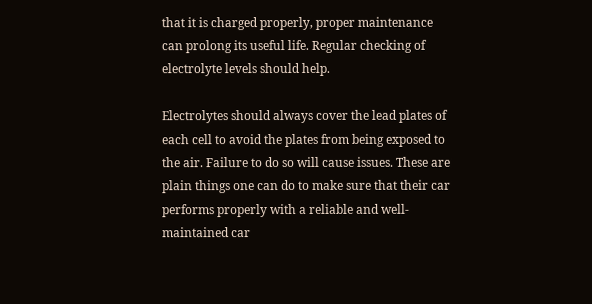that it is charged properly, proper maintenance can prolong its useful life. Regular checking of electrolyte levels should help.

Electrolytes should always cover the lead plates of each cell to avoid the plates from being exposed to the air. Failure to do so will cause issues. These are plain things one can do to make sure that their car performs properly with a reliable and well-maintained car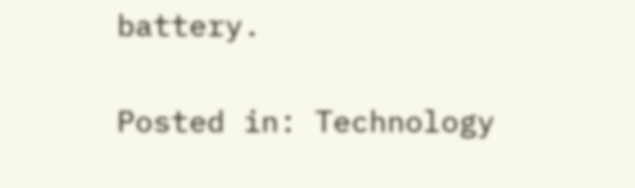battery.

Posted in: Technology